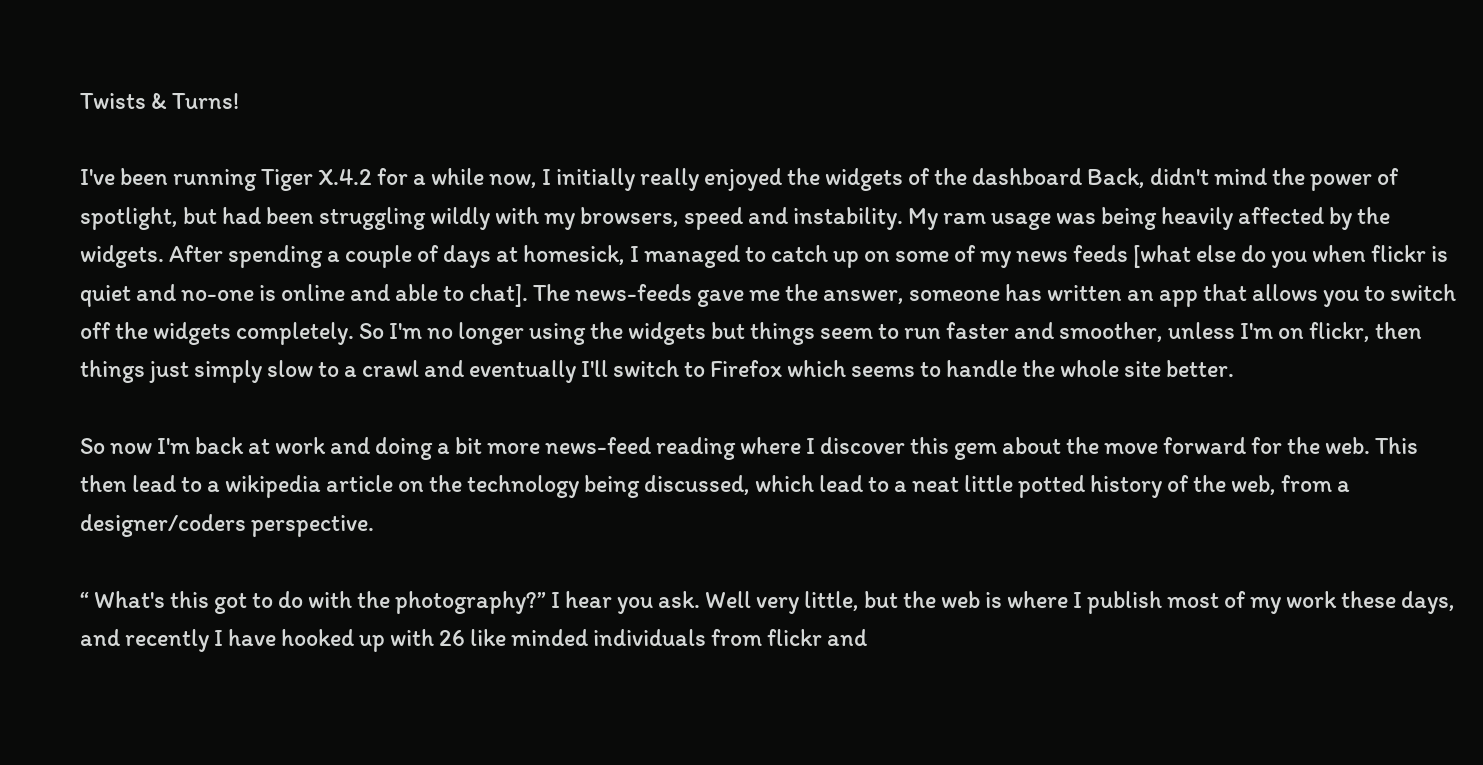Twists & Turns!

I've been running Tiger X.4.2 for a while now, I initially really enjoyed the widgets of the dashboard Back, didn't mind the power of spotlight, but had been struggling wildly with my browsers, speed and instability. My ram usage was being heavily affected by the widgets. After spending a couple of days at homesick, I managed to catch up on some of my news feeds [what else do you when flickr is quiet and no-one is online and able to chat]. The news-feeds gave me the answer, someone has written an app that allows you to switch off the widgets completely. So I'm no longer using the widgets but things seem to run faster and smoother, unless I'm on flickr, then things just simply slow to a crawl and eventually I'll switch to Firefox which seems to handle the whole site better.

So now I'm back at work and doing a bit more news-feed reading where I discover this gem about the move forward for the web. This then lead to a wikipedia article on the technology being discussed, which lead to a neat little potted history of the web, from a designer/coders perspective.

“ What's this got to do with the photography?” I hear you ask. Well very little, but the web is where I publish most of my work these days, and recently I have hooked up with 26 like minded individuals from flickr and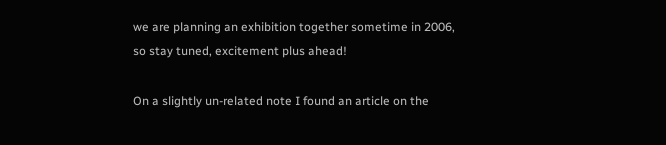we are planning an exhibition together sometime in 2006, so stay tuned, excitement plus ahead!

On a slightly un-related note I found an article on the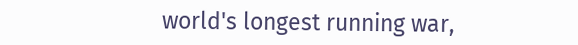world's longest running war,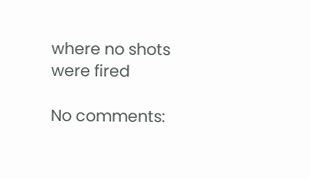where no shots were fired

No comments: